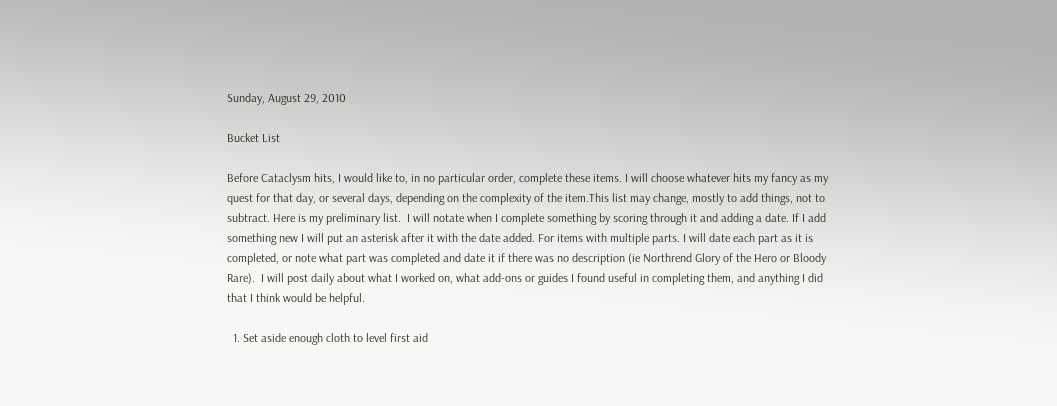Sunday, August 29, 2010

Bucket List

Before Cataclysm hits, I would like to, in no particular order, complete these items. I will choose whatever hits my fancy as my quest for that day, or several days, depending on the complexity of the item.This list may change, mostly to add things, not to subtract. Here is my preliminary list.  I will notate when I complete something by scoring through it and adding a date. If I add something new I will put an asterisk after it with the date added. For items with multiple parts. I will date each part as it is completed, or note what part was completed and date it if there was no description (ie Northrend Glory of the Hero or Bloody Rare).  I will post daily about what I worked on, what add-ons or guides I found useful in completing them, and anything I did that I think would be helpful.

  1. Set aside enough cloth to level first aid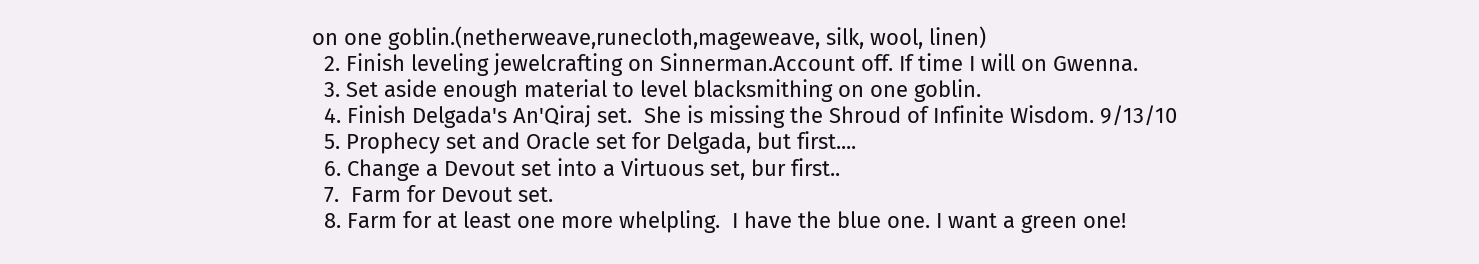on one goblin.(netherweave,runecloth,mageweave, silk, wool, linen)
  2. Finish leveling jewelcrafting on Sinnerman.Account off. If time I will on Gwenna.
  3. Set aside enough material to level blacksmithing on one goblin.
  4. Finish Delgada's An'Qiraj set.  She is missing the Shroud of Infinite Wisdom. 9/13/10
  5. Prophecy set and Oracle set for Delgada, but first....
  6. Change a Devout set into a Virtuous set, bur first..
  7.  Farm for Devout set.
  8. Farm for at least one more whelpling.  I have the blue one. I want a green one!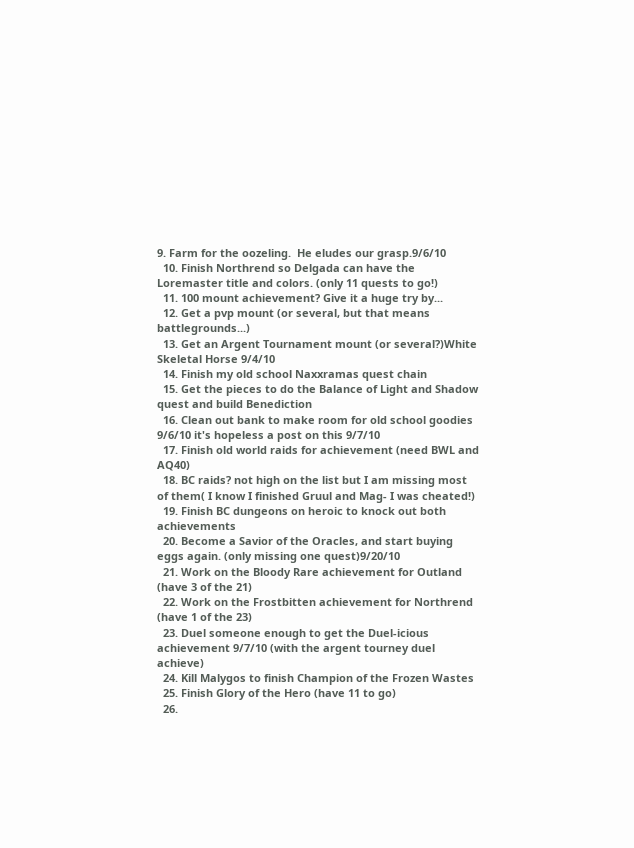9. Farm for the oozeling.  He eludes our grasp.9/6/10
  10. Finish Northrend so Delgada can have the Loremaster title and colors. (only 11 quests to go!)
  11. 100 mount achievement? Give it a huge try by...
  12. Get a pvp mount (or several, but that means battlegrounds...)
  13. Get an Argent Tournament mount (or several?)White Skeletal Horse 9/4/10
  14. Finish my old school Naxxramas quest chain
  15. Get the pieces to do the Balance of Light and Shadow quest and build Benediction
  16. Clean out bank to make room for old school goodies 9/6/10 it's hopeless a post on this 9/7/10
  17. Finish old world raids for achievement (need BWL and AQ40)
  18. BC raids? not high on the list but I am missing most of them( I know I finished Gruul and Mag- I was cheated!)
  19. Finish BC dungeons on heroic to knock out both achievements
  20. Become a Savior of the Oracles, and start buying eggs again. (only missing one quest)9/20/10
  21. Work on the Bloody Rare achievement for Outland (have 3 of the 21)
  22. Work on the Frostbitten achievement for Northrend (have 1 of the 23)
  23. Duel someone enough to get the Duel-icious achievement 9/7/10 (with the argent tourney duel achieve)
  24. Kill Malygos to finish Champion of the Frozen Wastes
  25. Finish Glory of the Hero (have 11 to go)
  26.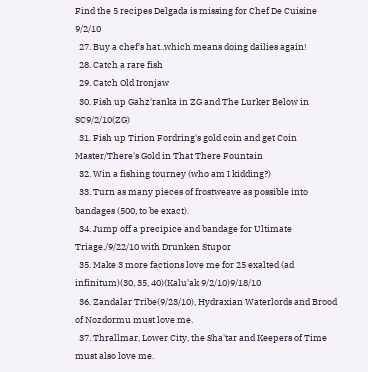Find the 5 recipes Delgada is missing for Chef De Cuisine 9/2/10
  27. Buy a chef's hat..which means doing dailies again!
  28. Catch a rare fish
  29. Catch Old Ironjaw
  30. Fish up Gahz'ranka in ZG and The Lurker Below in SC9/2/10(ZG)
  31. Fish up Tirion Fordring's gold coin and get Coin Master/There's Gold in That There Fountain
  32. Win a fishing tourney (who am I kidding?)
  33. Turn as many pieces of frostweave as possible into bandages (500, to be exact).
  34. Jump off a precipice and bandage for Ultimate Triage./9/22/10 with Drunken Stupor
  35. Make 3 more factions love me for 25 exalted (ad infinitum)(30, 35, 40)(Kalu'ak 9/2/10)9/18/10
  36. Zandalar Tribe(9/23/10), Hydraxian Waterlords and Brood of Nozdormu must love me.
  37. Thrallmar, Lower City, the Sha'tar and Keepers of Time must also love me.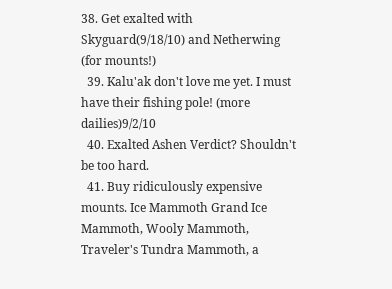38. Get exalted with Skyguard(9/18/10) and Netherwing (for mounts!)
  39. Kalu'ak don't love me yet. I must have their fishing pole! (more dailies)9/2/10
  40. Exalted Ashen Verdict? Shouldn't be too hard.
  41. Buy ridiculously expensive mounts. Ice Mammoth Grand Ice Mammoth, Wooly Mammoth, Traveler's Tundra Mammoth, a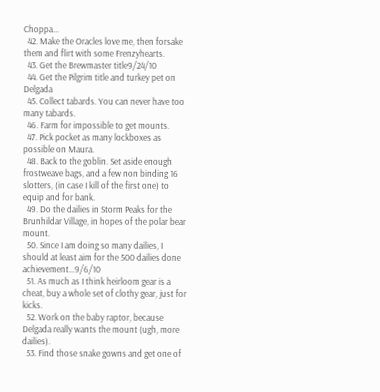Choppa...
  42. Make the Oracles love me, then forsake them and flirt with some Frenzyhearts.
  43. Get the Brewmaster title9/24/10
  44. Get the Pilgrim title and turkey pet on Delgada
  45. Collect tabards. You can never have too many tabards.
  46. Farm for impossible to get mounts.
  47. Pick pocket as many lockboxes as possible on Maura.
  48. Back to the goblin. Set aside enough frostweave bags, and a few non binding 16 slotters, (in case I kill of the first one) to equip and for bank.
  49. Do the dailies in Storm Peaks for the Brunhildar Village, in hopes of the polar bear mount.
  50. Since I am doing so many dailies, I should at least aim for the 500 dailies done achievement...9/6/10
  51. As much as I think heirloom gear is a cheat, buy a whole set of clothy gear, just for kicks.
  52. Work on the baby raptor, because Delgada really wants the mount (ugh, more dailies).
  53. Find those snake gowns and get one of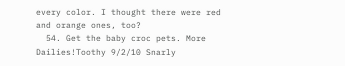every color. I thought there were red and orange ones, too?
  54. Get the baby croc pets. More Dailies!Toothy 9/2/10 Snarly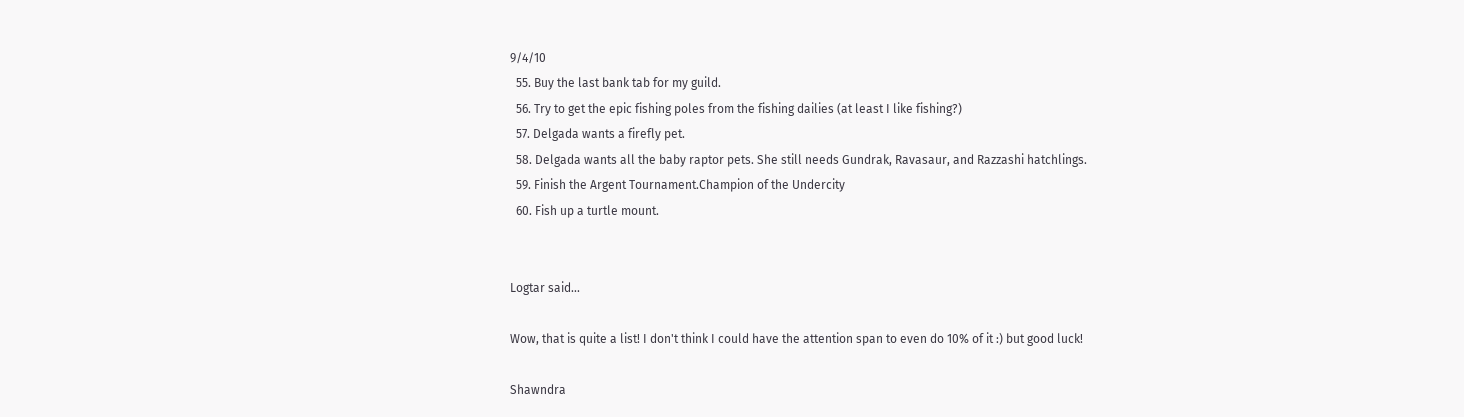9/4/10
  55. Buy the last bank tab for my guild.
  56. Try to get the epic fishing poles from the fishing dailies (at least I like fishing?)
  57. Delgada wants a firefly pet.
  58. Delgada wants all the baby raptor pets. She still needs Gundrak, Ravasaur, and Razzashi hatchlings.
  59. Finish the Argent Tournament.Champion of the Undercity
  60. Fish up a turtle mount.


Logtar said...

Wow, that is quite a list! I don't think I could have the attention span to even do 10% of it :) but good luck!

Shawndra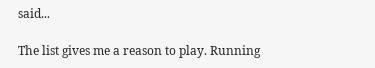said...

The list gives me a reason to play. Running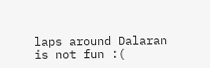laps around Dalaran is not fun :(